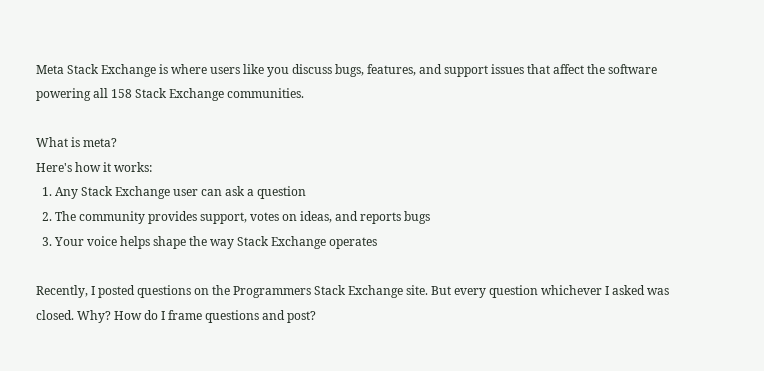Meta Stack Exchange is where users like you discuss bugs, features, and support issues that affect the software powering all 158 Stack Exchange communities.

What is meta?
Here's how it works:
  1. Any Stack Exchange user can ask a question
  2. The community provides support, votes on ideas, and reports bugs
  3. Your voice helps shape the way Stack Exchange operates

Recently, I posted questions on the Programmers Stack Exchange site. But every question whichever I asked was closed. Why? How do I frame questions and post?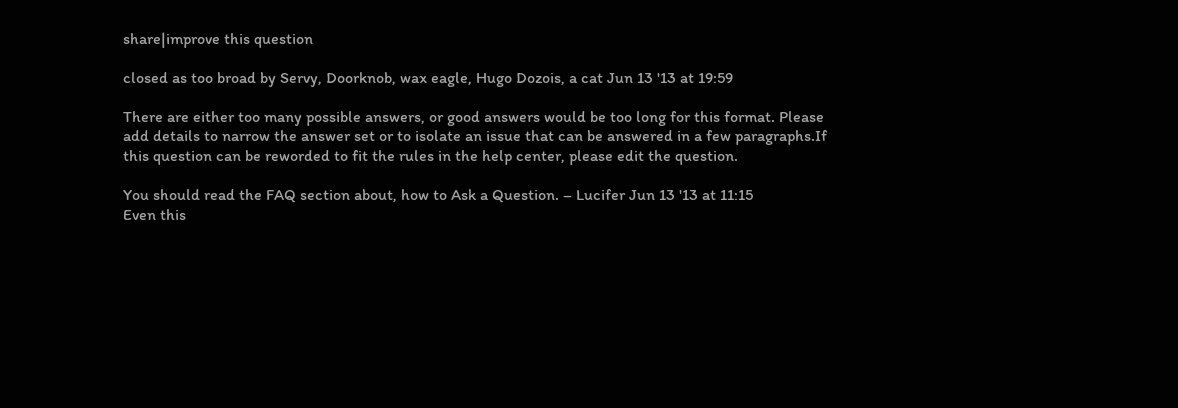share|improve this question

closed as too broad by Servy, Doorknob, wax eagle, Hugo Dozois, a cat Jun 13 '13 at 19:59

There are either too many possible answers, or good answers would be too long for this format. Please add details to narrow the answer set or to isolate an issue that can be answered in a few paragraphs.If this question can be reworded to fit the rules in the help center, please edit the question.

You should read the FAQ section about, how to Ask a Question. – Lucifer Jun 13 '13 at 11:15
Even this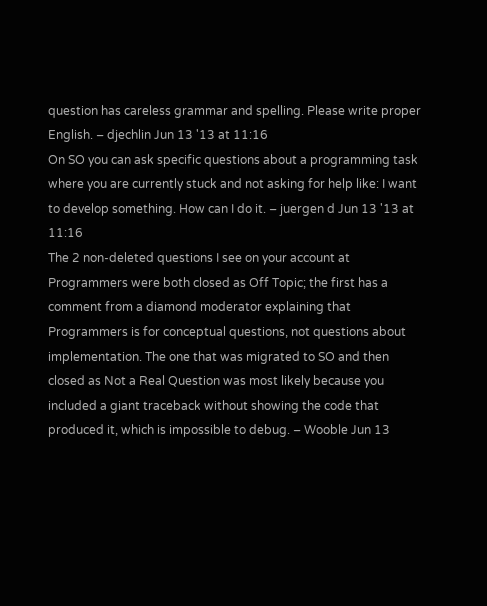question has careless grammar and spelling. Please write proper English. – djechlin Jun 13 '13 at 11:16
On SO you can ask specific questions about a programming task where you are currently stuck and not asking for help like: I want to develop something. How can I do it. – juergen d Jun 13 '13 at 11:16
The 2 non-deleted questions I see on your account at Programmers were both closed as Off Topic; the first has a comment from a diamond moderator explaining that Programmers is for conceptual questions, not questions about implementation. The one that was migrated to SO and then closed as Not a Real Question was most likely because you included a giant traceback without showing the code that produced it, which is impossible to debug. – Wooble Jun 13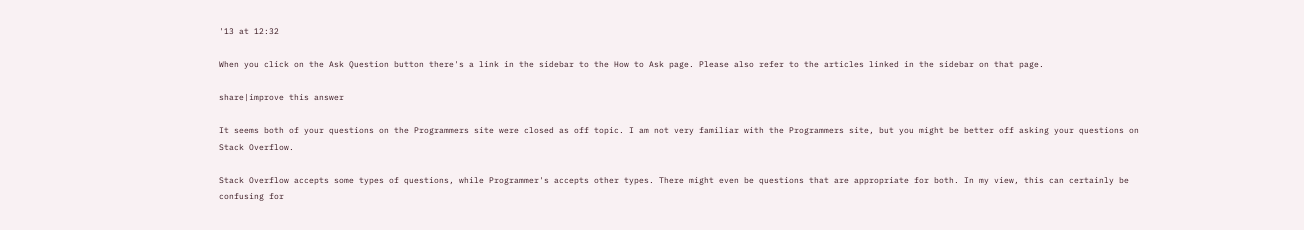'13 at 12:32

When you click on the Ask Question button there's a link in the sidebar to the How to Ask page. Please also refer to the articles linked in the sidebar on that page.

share|improve this answer

It seems both of your questions on the Programmers site were closed as off topic. I am not very familiar with the Programmers site, but you might be better off asking your questions on Stack Overflow.

Stack Overflow accepts some types of questions, while Programmer's accepts other types. There might even be questions that are appropriate for both. In my view, this can certainly be confusing for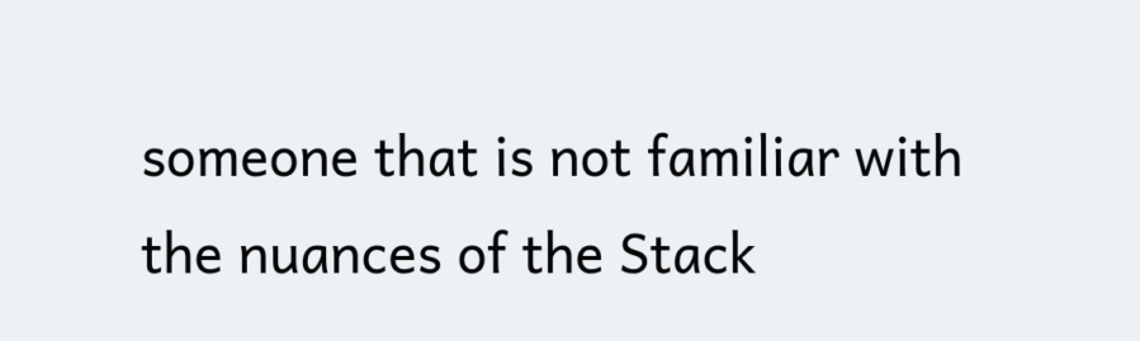someone that is not familiar with the nuances of the Stack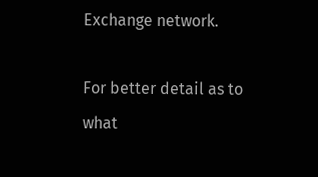Exchange network.

For better detail as to what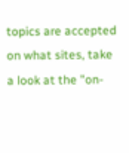topics are accepted on what sites, take a look at the "on-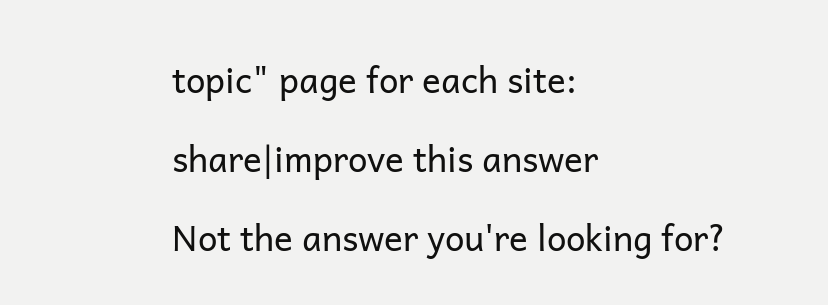topic" page for each site:

share|improve this answer

Not the answer you're looking for?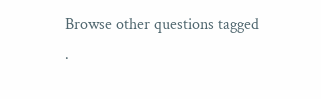Browse other questions tagged .